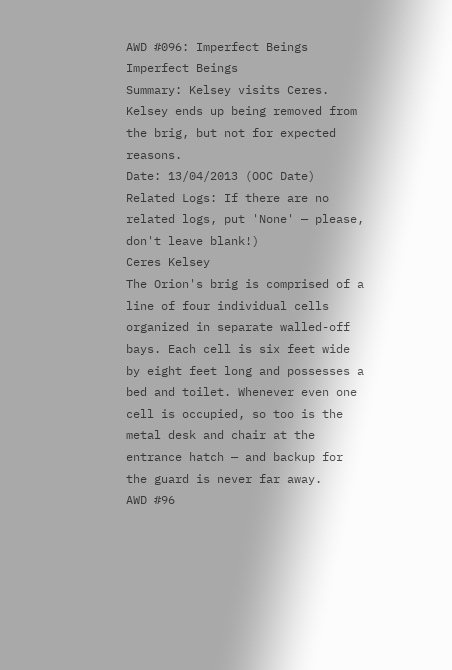AWD #096: Imperfect Beings
Imperfect Beings
Summary: Kelsey visits Ceres. Kelsey ends up being removed from the brig, but not for expected reasons.
Date: 13/04/2013 (OOC Date)
Related Logs: If there are no related logs, put 'None' — please, don't leave blank!)
Ceres Kelsey
The Orion's brig is comprised of a line of four individual cells organized in separate walled-off bays. Each cell is six feet wide by eight feet long and possesses a bed and toilet. Whenever even one cell is occupied, so too is the metal desk and chair at the entrance hatch — and backup for the guard is never far away.
AWD #96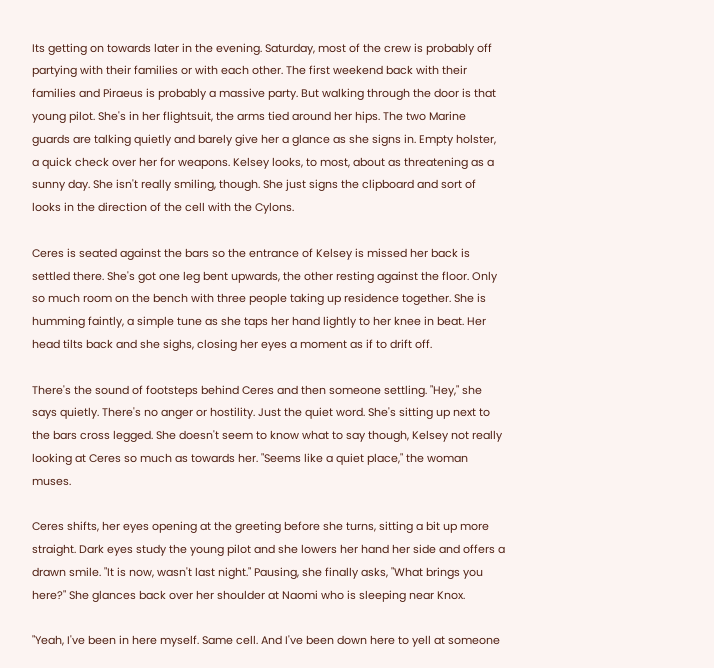Its getting on towards later in the evening. Saturday, most of the crew is probably off partying with their families or with each other. The first weekend back with their families and Piraeus is probably a massive party. But walking through the door is that young pilot. She's in her flightsuit, the arms tied around her hips. The two Marine guards are talking quietly and barely give her a glance as she signs in. Empty holster, a quick check over her for weapons. Kelsey looks, to most, about as threatening as a sunny day. She isn't really smiling, though. She just signs the clipboard and sort of looks in the direction of the cell with the Cylons.

Ceres is seated against the bars so the entrance of Kelsey is missed her back is settled there. She's got one leg bent upwards, the other resting against the floor. Only so much room on the bench with three people taking up residence together. She is humming faintly, a simple tune as she taps her hand lightly to her knee in beat. Her head tilts back and she sighs, closing her eyes a moment as if to drift off.

There's the sound of footsteps behind Ceres and then someone settling. "Hey," she says quietly. There's no anger or hostility. Just the quiet word. She's sitting up next to the bars cross legged. She doesn't seem to know what to say though, Kelsey not really looking at Ceres so much as towards her. "Seems like a quiet place," the woman muses.

Ceres shifts, her eyes opening at the greeting before she turns, sitting a bit up more straight. Dark eyes study the young pilot and she lowers her hand her side and offers a drawn smile. "It is now, wasn't last night." Pausing, she finally asks, "What brings you here?" She glances back over her shoulder at Naomi who is sleeping near Knox.

"Yeah, I've been in here myself. Same cell. And I've been down here to yell at someone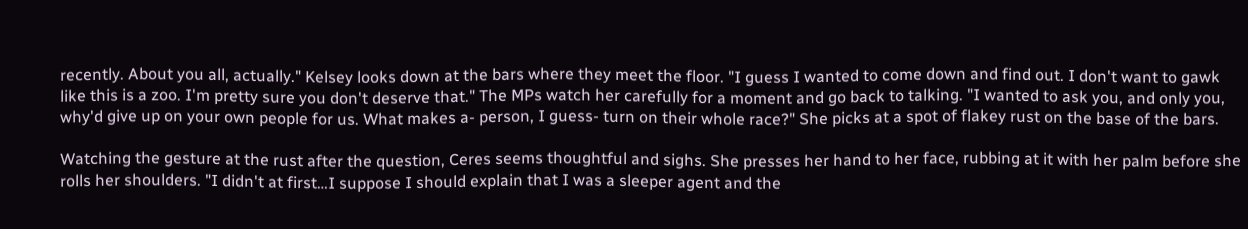recently. About you all, actually." Kelsey looks down at the bars where they meet the floor. "I guess I wanted to come down and find out. I don't want to gawk like this is a zoo. I'm pretty sure you don't deserve that." The MPs watch her carefully for a moment and go back to talking. "I wanted to ask you, and only you, why'd give up on your own people for us. What makes a- person, I guess- turn on their whole race?" She picks at a spot of flakey rust on the base of the bars.

Watching the gesture at the rust after the question, Ceres seems thoughtful and sighs. She presses her hand to her face, rubbing at it with her palm before she rolls her shoulders. "I didn't at first…I suppose I should explain that I was a sleeper agent and the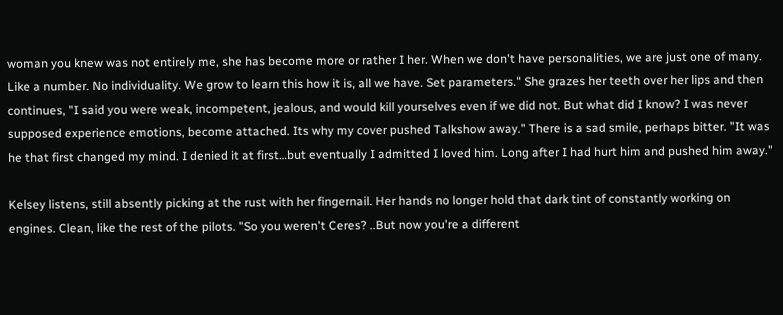woman you knew was not entirely me, she has become more or rather I her. When we don't have personalities, we are just one of many. Like a number. No individuality. We grow to learn this how it is, all we have. Set parameters." She grazes her teeth over her lips and then continues, "I said you were weak, incompetent, jealous, and would kill yourselves even if we did not. But what did I know? I was never supposed experience emotions, become attached. Its why my cover pushed Talkshow away." There is a sad smile, perhaps bitter. "It was he that first changed my mind. I denied it at first…but eventually I admitted I loved him. Long after I had hurt him and pushed him away."

Kelsey listens, still absently picking at the rust with her fingernail. Her hands no longer hold that dark tint of constantly working on engines. Clean, like the rest of the pilots. "So you weren't Ceres? ..But now you're a different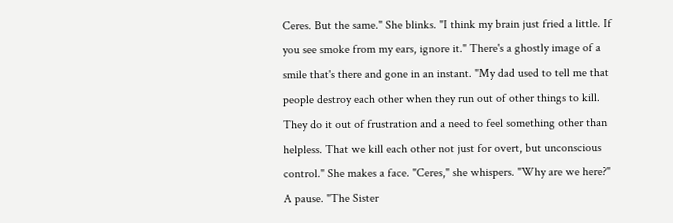Ceres. But the same." She blinks. "I think my brain just fried a little. If you see smoke from my ears, ignore it." There's a ghostly image of a smile that's there and gone in an instant. "My dad used to tell me that people destroy each other when they run out of other things to kill. They do it out of frustration and a need to feel something other than helpless. That we kill each other not just for overt, but unconscious control." She makes a face. "Ceres," she whispers. "Why are we here?" A pause. "The Sister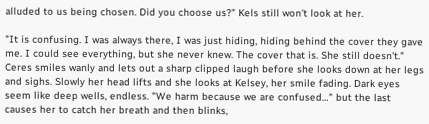alluded to us being chosen. Did you choose us?" Kels still won't look at her.

"It is confusing. I was always there, I was just hiding, hiding behind the cover they gave me. I could see everything, but she never knew. The cover that is. She still doesn't." Ceres smiles wanly and lets out a sharp clipped laugh before she looks down at her legs and sighs. Slowly her head lifts and she looks at Kelsey, her smile fading. Dark eyes seem like deep wells, endless. "We harm because we are confused…" but the last causes her to catch her breath and then blinks,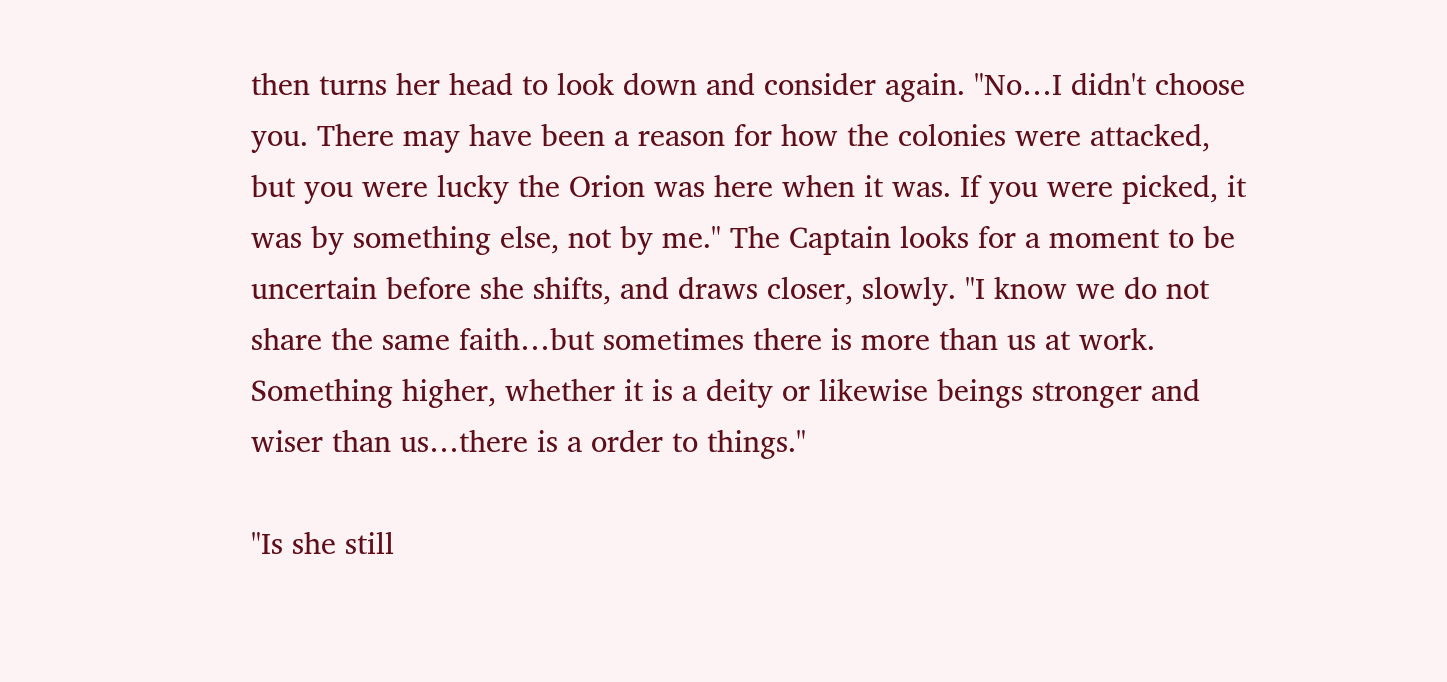then turns her head to look down and consider again. "No…I didn't choose you. There may have been a reason for how the colonies were attacked, but you were lucky the Orion was here when it was. If you were picked, it was by something else, not by me." The Captain looks for a moment to be uncertain before she shifts, and draws closer, slowly. "I know we do not share the same faith…but sometimes there is more than us at work. Something higher, whether it is a deity or likewise beings stronger and wiser than us…there is a order to things."

"Is she still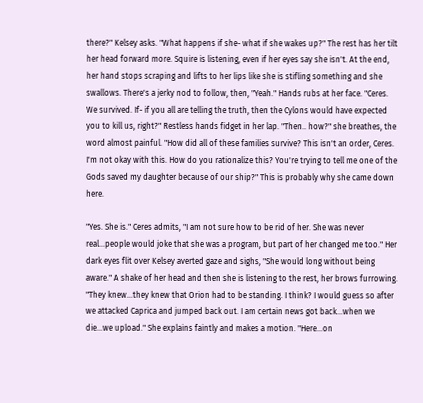there?" Kelsey asks. "What happens if she- what if she wakes up?" The rest has her tilt her head forward more. Squire is listening, even if her eyes say she isn't. At the end, her hand stops scraping and lifts to her lips like she is stifling something and she swallows. There's a jerky nod to follow, then, "Yeah." Hands rubs at her face. "Ceres. We survived. If- if you all are telling the truth, then the Cylons would have expected you to kill us, right?" Restless hands fidget in her lap. "Then.. how?" she breathes, the word almost painful. "How did all of these families survive? This isn't an order, Ceres. I'm not okay with this. How do you rationalize this? You're trying to tell me one of the Gods saved my daughter because of our ship?" This is probably why she came down here.

"Yes. She is." Ceres admits, "I am not sure how to be rid of her. She was never real…people would joke that she was a program, but part of her changed me too." Her dark eyes flit over Kelsey averted gaze and sighs, "She would long without being aware." A shake of her head and then she is listening to the rest, her brows furrowing. "They knew…they knew that Orion had to be standing. I think? I would guess so after we attacked Caprica and jumped back out. I am certain news got back…when we die…we upload." She explains faintly and makes a motion. "Here…on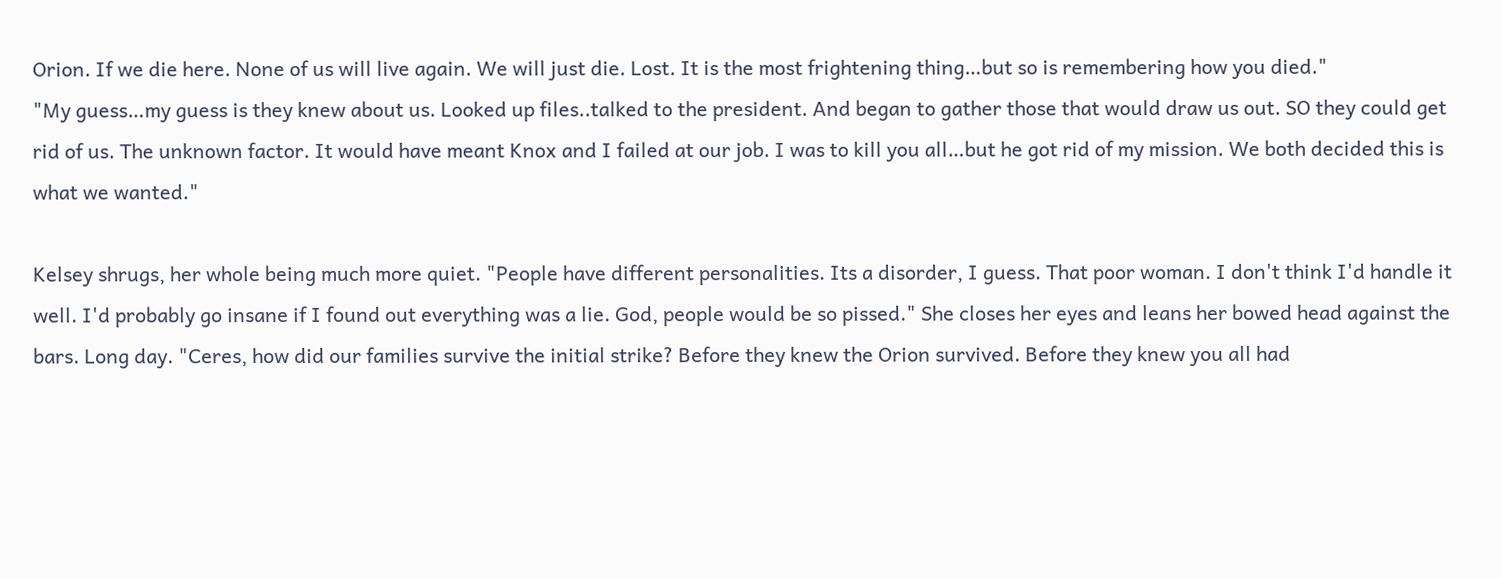Orion. If we die here. None of us will live again. We will just die. Lost. It is the most frightening thing…but so is remembering how you died."
"My guess…my guess is they knew about us. Looked up files..talked to the president. And began to gather those that would draw us out. SO they could get rid of us. The unknown factor. It would have meant Knox and I failed at our job. I was to kill you all…but he got rid of my mission. We both decided this is what we wanted."

Kelsey shrugs, her whole being much more quiet. "People have different personalities. Its a disorder, I guess. That poor woman. I don't think I'd handle it well. I'd probably go insane if I found out everything was a lie. God, people would be so pissed." She closes her eyes and leans her bowed head against the bars. Long day. "Ceres, how did our families survive the initial strike? Before they knew the Orion survived. Before they knew you all had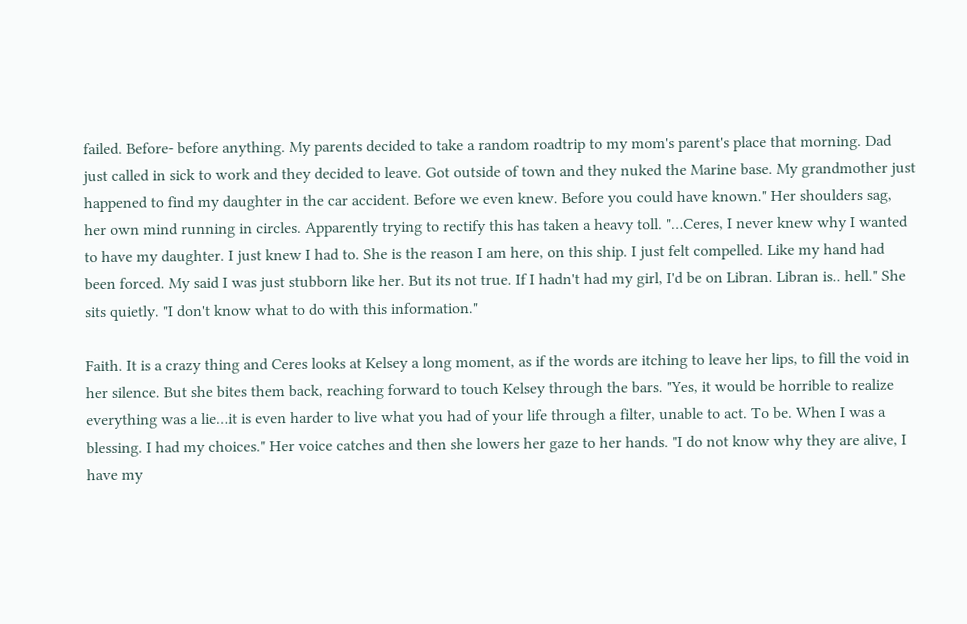failed. Before- before anything. My parents decided to take a random roadtrip to my mom's parent's place that morning. Dad just called in sick to work and they decided to leave. Got outside of town and they nuked the Marine base. My grandmother just happened to find my daughter in the car accident. Before we even knew. Before you could have known." Her shoulders sag, her own mind running in circles. Apparently trying to rectify this has taken a heavy toll. "…Ceres, I never knew why I wanted to have my daughter. I just knew I had to. She is the reason I am here, on this ship. I just felt compelled. Like my hand had been forced. My said I was just stubborn like her. But its not true. If I hadn't had my girl, I'd be on Libran. Libran is.. hell." She sits quietly. "I don't know what to do with this information."

Faith. It is a crazy thing and Ceres looks at Kelsey a long moment, as if the words are itching to leave her lips, to fill the void in her silence. But she bites them back, reaching forward to touch Kelsey through the bars. "Yes, it would be horrible to realize everything was a lie…it is even harder to live what you had of your life through a filter, unable to act. To be. When I was a blessing. I had my choices." Her voice catches and then she lowers her gaze to her hands. "I do not know why they are alive, I have my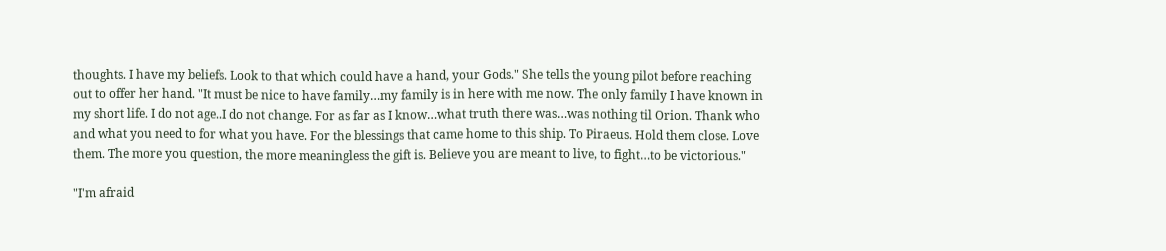thoughts. I have my beliefs. Look to that which could have a hand, your Gods." She tells the young pilot before reaching out to offer her hand. "It must be nice to have family…my family is in here with me now. The only family I have known in my short life. I do not age..I do not change. For as far as I know…what truth there was…was nothing til Orion. Thank who and what you need to for what you have. For the blessings that came home to this ship. To Piraeus. Hold them close. Love them. The more you question, the more meaningless the gift is. Believe you are meant to live, to fight…to be victorious."

"I'm afraid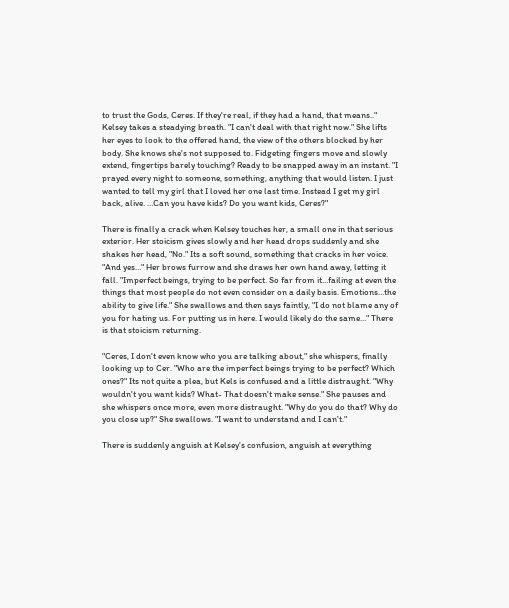to trust the Gods, Ceres. If they're real, if they had a hand, that means.." Kelsey takes a steadying breath. "I can't deal with that right now." She lifts her eyes to look to the offered hand, the view of the others blocked by her body. She knows she's not supposed to. Fidgeting fingers move and slowly extend, fingertips barely touching? Ready to be snapped away in an instant. "I prayed every night to someone, something, anything that would listen. I just wanted to tell my girl that I loved her one last time. Instead I get my girl back, alive. …Can you have kids? Do you want kids, Ceres?"

There is finally a crack when Kelsey touches her, a small one in that serious exterior. Her stoicism gives slowly and her head drops suddenly and she shakes her head, "No." Its a soft sound, something that cracks in her voice. "And yes…" Her brows furrow and she draws her own hand away, letting it fall. "Imperfect beings, trying to be perfect. So far from it…failing at even the things that most people do not even consider on a daily basis. Emotions…the ability to give life." She swallows and then says faintly, "I do not blame any of you for hating us. For putting us in here. I would likely do the same…" There is that stoicism returning.

"Ceres, I don't even know who you are talking about," she whispers, finally looking up to Cer. "Who are the imperfect beings trying to be perfect? Which ones?" Its not quite a plea, but Kels is confused and a little distraught. "Why wouldn't you want kids? What- That doesn't make sense." She pauses and she whispers once more, even more distraught. "Why do you do that? Why do you close up?" She swallows. "I want to understand and I can't."

There is suddenly anguish at Kelsey's confusion, anguish at everything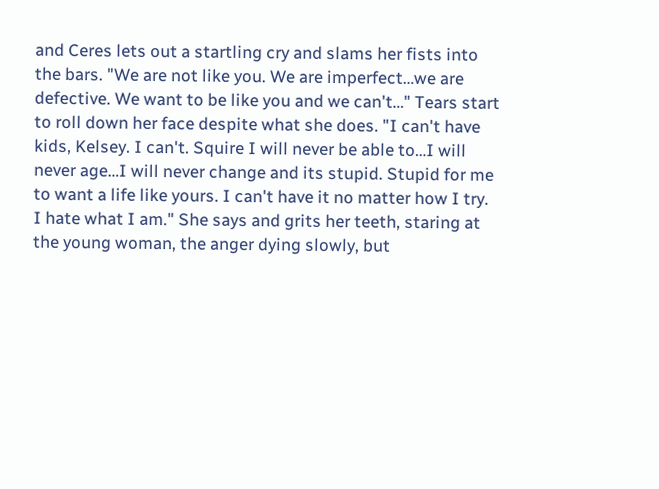and Ceres lets out a startling cry and slams her fists into the bars. "We are not like you. We are imperfect…we are defective. We want to be like you and we can't…" Tears start to roll down her face despite what she does. "I can't have kids, Kelsey. I can't. Squire I will never be able to…I will never age…I will never change and its stupid. Stupid for me to want a life like yours. I can't have it no matter how I try. I hate what I am." She says and grits her teeth, staring at the young woman, the anger dying slowly, but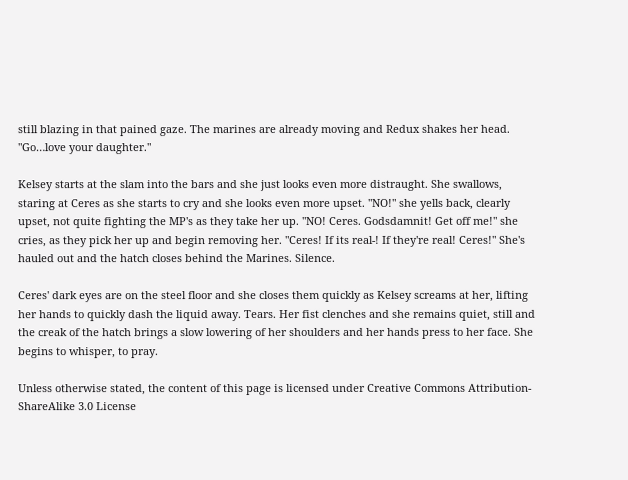still blazing in that pained gaze. The marines are already moving and Redux shakes her head. "Go…love your daughter."

Kelsey starts at the slam into the bars and she just looks even more distraught. She swallows, staring at Ceres as she starts to cry and she looks even more upset. "NO!" she yells back, clearly upset, not quite fighting the MP's as they take her up. "NO! Ceres. Godsdamnit! Get off me!" she cries, as they pick her up and begin removing her. "Ceres! If its real-! If they're real! Ceres!" She's hauled out and the hatch closes behind the Marines. Silence.

Ceres' dark eyes are on the steel floor and she closes them quickly as Kelsey screams at her, lifting her hands to quickly dash the liquid away. Tears. Her fist clenches and she remains quiet, still and the creak of the hatch brings a slow lowering of her shoulders and her hands press to her face. She begins to whisper, to pray.

Unless otherwise stated, the content of this page is licensed under Creative Commons Attribution-ShareAlike 3.0 License